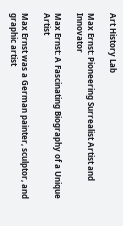Art History Lab

Max Ernst: Pioneering Surrealist Artist and Innovator

Max Ernst: A Fascinating Biography of a Unique Artist

Max Ernst was a German painter, sculptor, and graphic artist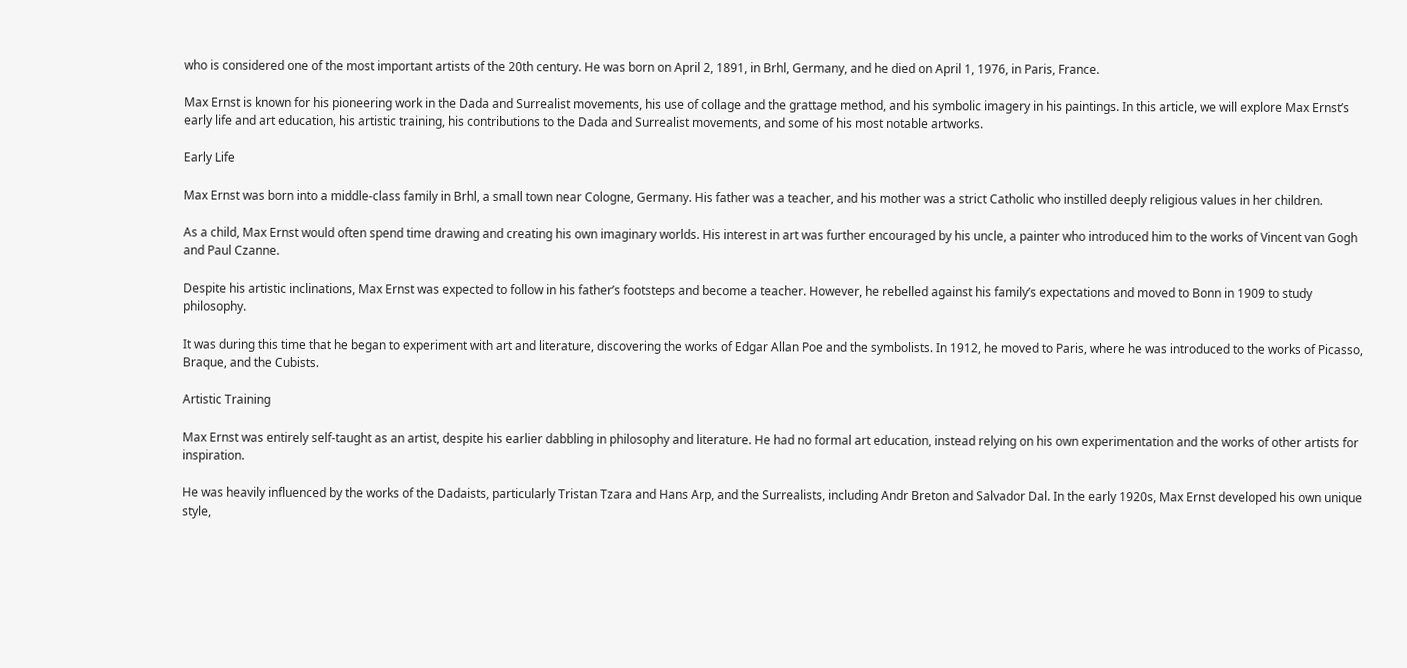who is considered one of the most important artists of the 20th century. He was born on April 2, 1891, in Brhl, Germany, and he died on April 1, 1976, in Paris, France.

Max Ernst is known for his pioneering work in the Dada and Surrealist movements, his use of collage and the grattage method, and his symbolic imagery in his paintings. In this article, we will explore Max Ernst’s early life and art education, his artistic training, his contributions to the Dada and Surrealist movements, and some of his most notable artworks.

Early Life

Max Ernst was born into a middle-class family in Brhl, a small town near Cologne, Germany. His father was a teacher, and his mother was a strict Catholic who instilled deeply religious values in her children.

As a child, Max Ernst would often spend time drawing and creating his own imaginary worlds. His interest in art was further encouraged by his uncle, a painter who introduced him to the works of Vincent van Gogh and Paul Czanne.

Despite his artistic inclinations, Max Ernst was expected to follow in his father’s footsteps and become a teacher. However, he rebelled against his family’s expectations and moved to Bonn in 1909 to study philosophy.

It was during this time that he began to experiment with art and literature, discovering the works of Edgar Allan Poe and the symbolists. In 1912, he moved to Paris, where he was introduced to the works of Picasso, Braque, and the Cubists.

Artistic Training

Max Ernst was entirely self-taught as an artist, despite his earlier dabbling in philosophy and literature. He had no formal art education, instead relying on his own experimentation and the works of other artists for inspiration.

He was heavily influenced by the works of the Dadaists, particularly Tristan Tzara and Hans Arp, and the Surrealists, including Andr Breton and Salvador Dal. In the early 1920s, Max Ernst developed his own unique style,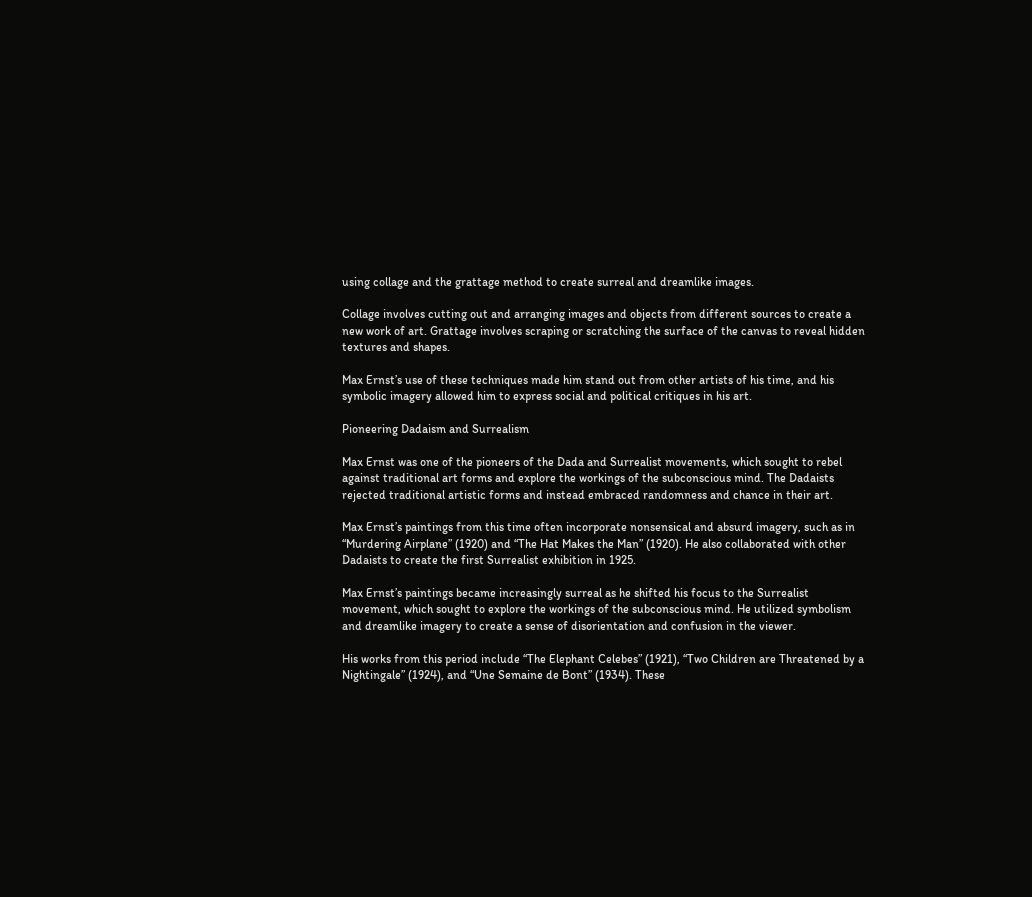using collage and the grattage method to create surreal and dreamlike images.

Collage involves cutting out and arranging images and objects from different sources to create a new work of art. Grattage involves scraping or scratching the surface of the canvas to reveal hidden textures and shapes.

Max Ernst’s use of these techniques made him stand out from other artists of his time, and his symbolic imagery allowed him to express social and political critiques in his art.

Pioneering Dadaism and Surrealism

Max Ernst was one of the pioneers of the Dada and Surrealist movements, which sought to rebel against traditional art forms and explore the workings of the subconscious mind. The Dadaists rejected traditional artistic forms and instead embraced randomness and chance in their art.

Max Ernst’s paintings from this time often incorporate nonsensical and absurd imagery, such as in “Murdering Airplane” (1920) and “The Hat Makes the Man” (1920). He also collaborated with other Dadaists to create the first Surrealist exhibition in 1925.

Max Ernst’s paintings became increasingly surreal as he shifted his focus to the Surrealist movement, which sought to explore the workings of the subconscious mind. He utilized symbolism and dreamlike imagery to create a sense of disorientation and confusion in the viewer.

His works from this period include “The Elephant Celebes” (1921), “Two Children are Threatened by a Nightingale” (1924), and “Une Semaine de Bont” (1934). These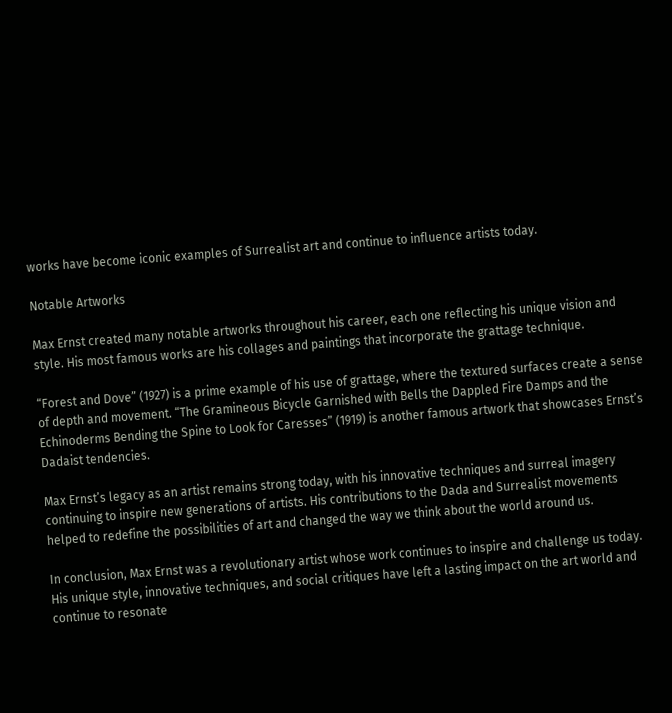works have become iconic examples of Surrealist art and continue to influence artists today.

Notable Artworks

Max Ernst created many notable artworks throughout his career, each one reflecting his unique vision and style. His most famous works are his collages and paintings that incorporate the grattage technique.

“Forest and Dove” (1927) is a prime example of his use of grattage, where the textured surfaces create a sense of depth and movement. “The Gramineous Bicycle Garnished with Bells the Dappled Fire Damps and the Echinoderms Bending the Spine to Look for Caresses” (1919) is another famous artwork that showcases Ernst’s Dadaist tendencies.

Max Ernst’s legacy as an artist remains strong today, with his innovative techniques and surreal imagery continuing to inspire new generations of artists. His contributions to the Dada and Surrealist movements helped to redefine the possibilities of art and changed the way we think about the world around us.

In conclusion, Max Ernst was a revolutionary artist whose work continues to inspire and challenge us today. His unique style, innovative techniques, and social critiques have left a lasting impact on the art world and continue to resonate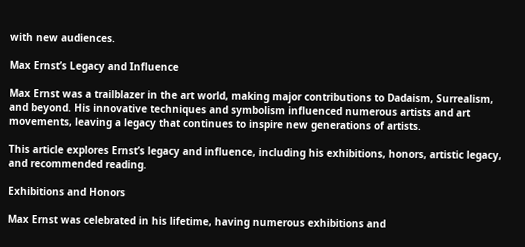with new audiences.

Max Ernst’s Legacy and Influence

Max Ernst was a trailblazer in the art world, making major contributions to Dadaism, Surrealism, and beyond. His innovative techniques and symbolism influenced numerous artists and art movements, leaving a legacy that continues to inspire new generations of artists.

This article explores Ernst’s legacy and influence, including his exhibitions, honors, artistic legacy, and recommended reading.

Exhibitions and Honors

Max Ernst was celebrated in his lifetime, having numerous exhibitions and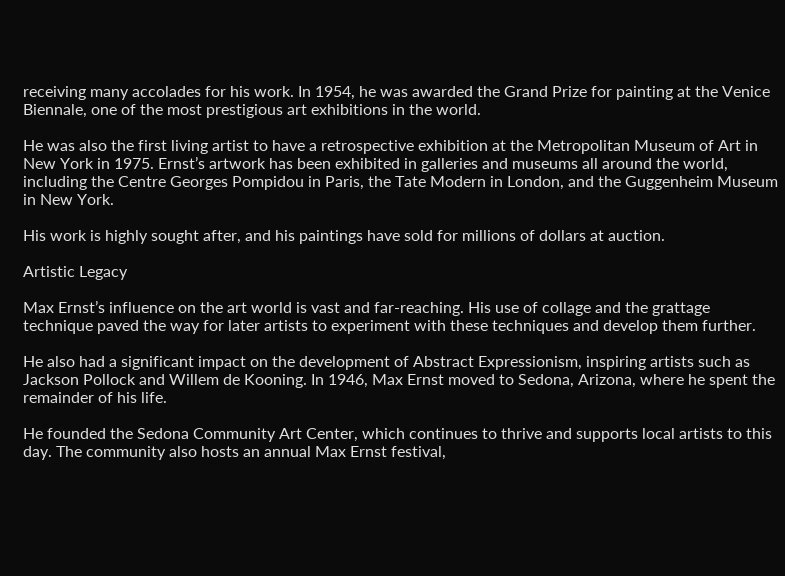receiving many accolades for his work. In 1954, he was awarded the Grand Prize for painting at the Venice Biennale, one of the most prestigious art exhibitions in the world.

He was also the first living artist to have a retrospective exhibition at the Metropolitan Museum of Art in New York in 1975. Ernst’s artwork has been exhibited in galleries and museums all around the world, including the Centre Georges Pompidou in Paris, the Tate Modern in London, and the Guggenheim Museum in New York.

His work is highly sought after, and his paintings have sold for millions of dollars at auction.

Artistic Legacy

Max Ernst’s influence on the art world is vast and far-reaching. His use of collage and the grattage technique paved the way for later artists to experiment with these techniques and develop them further.

He also had a significant impact on the development of Abstract Expressionism, inspiring artists such as Jackson Pollock and Willem de Kooning. In 1946, Max Ernst moved to Sedona, Arizona, where he spent the remainder of his life.

He founded the Sedona Community Art Center, which continues to thrive and supports local artists to this day. The community also hosts an annual Max Ernst festival,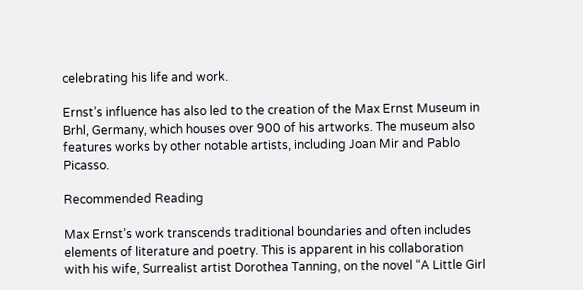celebrating his life and work.

Ernst’s influence has also led to the creation of the Max Ernst Museum in Brhl, Germany, which houses over 900 of his artworks. The museum also features works by other notable artists, including Joan Mir and Pablo Picasso.

Recommended Reading

Max Ernst’s work transcends traditional boundaries and often includes elements of literature and poetry. This is apparent in his collaboration with his wife, Surrealist artist Dorothea Tanning, on the novel “A Little Girl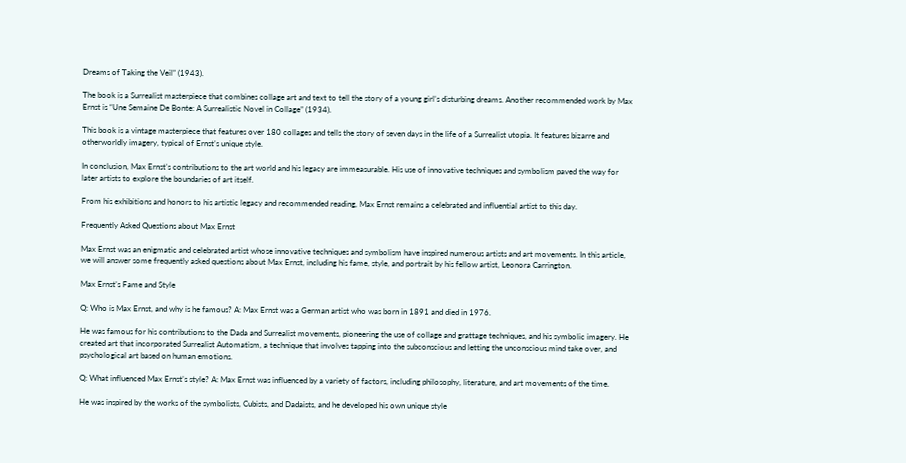Dreams of Taking the Veil” (1943).

The book is a Surrealist masterpiece that combines collage art and text to tell the story of a young girl’s disturbing dreams. Another recommended work by Max Ernst is “Une Semaine De Bonte: A Surrealistic Novel in Collage” (1934).

This book is a vintage masterpiece that features over 180 collages and tells the story of seven days in the life of a Surrealist utopia. It features bizarre and otherworldly imagery, typical of Ernst’s unique style.

In conclusion, Max Ernst’s contributions to the art world and his legacy are immeasurable. His use of innovative techniques and symbolism paved the way for later artists to explore the boundaries of art itself.

From his exhibitions and honors to his artistic legacy and recommended reading, Max Ernst remains a celebrated and influential artist to this day.

Frequently Asked Questions about Max Ernst

Max Ernst was an enigmatic and celebrated artist whose innovative techniques and symbolism have inspired numerous artists and art movements. In this article, we will answer some frequently asked questions about Max Ernst, including his fame, style, and portrait by his fellow artist, Leonora Carrington.

Max Ernst’s Fame and Style

Q: Who is Max Ernst, and why is he famous? A: Max Ernst was a German artist who was born in 1891 and died in 1976.

He was famous for his contributions to the Dada and Surrealist movements, pioneering the use of collage and grattage techniques, and his symbolic imagery. He created art that incorporated Surrealist Automatism, a technique that involves tapping into the subconscious and letting the unconscious mind take over, and psychological art based on human emotions.

Q: What influenced Max Ernst’s style? A: Max Ernst was influenced by a variety of factors, including philosophy, literature, and art movements of the time.

He was inspired by the works of the symbolists, Cubists, and Dadaists, and he developed his own unique style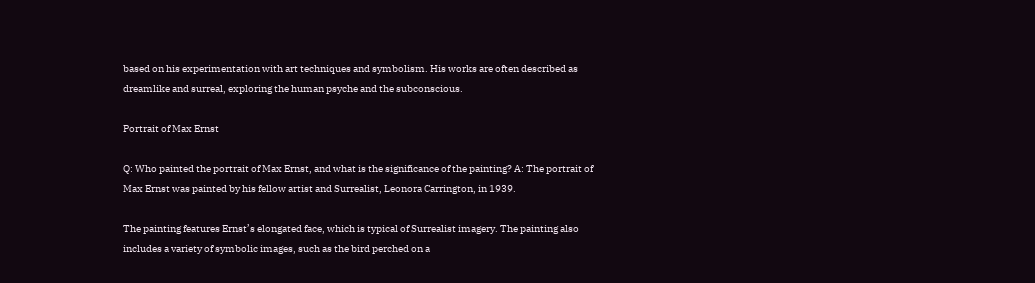based on his experimentation with art techniques and symbolism. His works are often described as dreamlike and surreal, exploring the human psyche and the subconscious.

Portrait of Max Ernst

Q: Who painted the portrait of Max Ernst, and what is the significance of the painting? A: The portrait of Max Ernst was painted by his fellow artist and Surrealist, Leonora Carrington, in 1939.

The painting features Ernst’s elongated face, which is typical of Surrealist imagery. The painting also includes a variety of symbolic images, such as the bird perched on a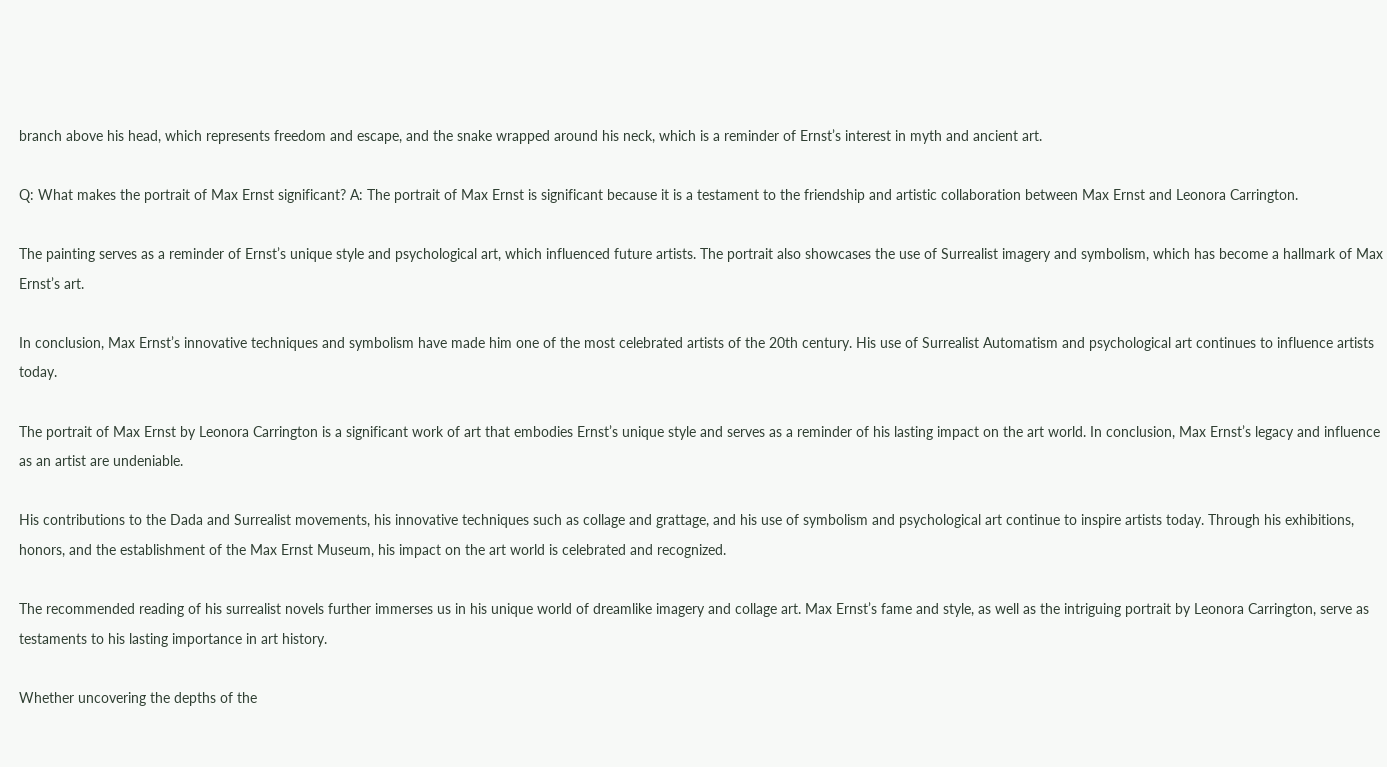branch above his head, which represents freedom and escape, and the snake wrapped around his neck, which is a reminder of Ernst’s interest in myth and ancient art.

Q: What makes the portrait of Max Ernst significant? A: The portrait of Max Ernst is significant because it is a testament to the friendship and artistic collaboration between Max Ernst and Leonora Carrington.

The painting serves as a reminder of Ernst’s unique style and psychological art, which influenced future artists. The portrait also showcases the use of Surrealist imagery and symbolism, which has become a hallmark of Max Ernst’s art.

In conclusion, Max Ernst’s innovative techniques and symbolism have made him one of the most celebrated artists of the 20th century. His use of Surrealist Automatism and psychological art continues to influence artists today.

The portrait of Max Ernst by Leonora Carrington is a significant work of art that embodies Ernst’s unique style and serves as a reminder of his lasting impact on the art world. In conclusion, Max Ernst’s legacy and influence as an artist are undeniable.

His contributions to the Dada and Surrealist movements, his innovative techniques such as collage and grattage, and his use of symbolism and psychological art continue to inspire artists today. Through his exhibitions, honors, and the establishment of the Max Ernst Museum, his impact on the art world is celebrated and recognized.

The recommended reading of his surrealist novels further immerses us in his unique world of dreamlike imagery and collage art. Max Ernst’s fame and style, as well as the intriguing portrait by Leonora Carrington, serve as testaments to his lasting importance in art history.

Whether uncovering the depths of the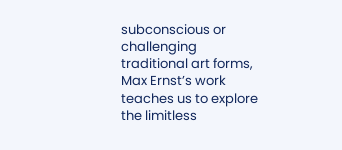subconscious or challenging traditional art forms, Max Ernst’s work teaches us to explore the limitless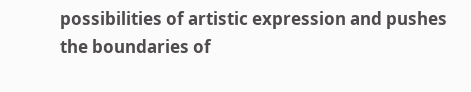possibilities of artistic expression and pushes the boundaries of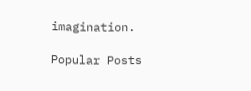imagination.

Popular Posts